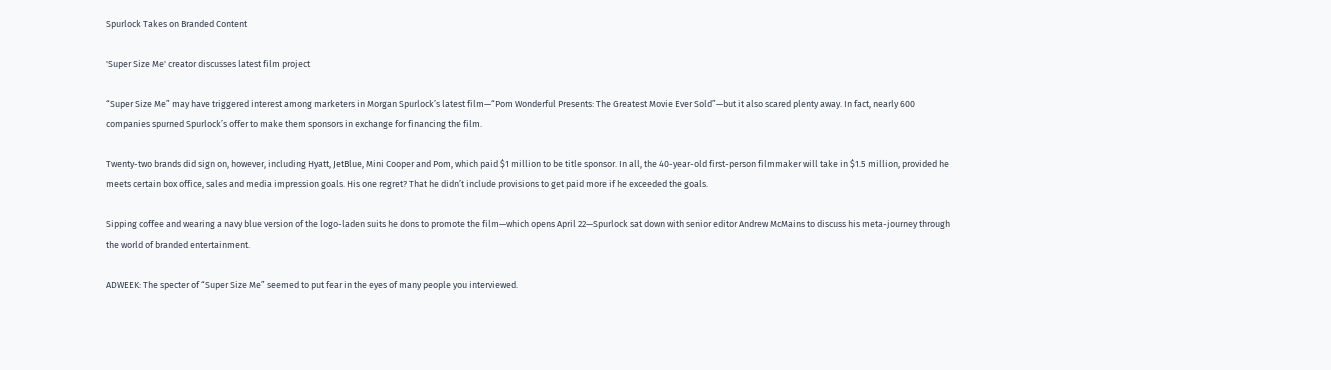Spurlock Takes on Branded Content

'Super Size Me' creator discusses latest film project

“Super Size Me” may have triggered interest among marketers in Morgan Spurlock’s latest film—“Pom Wonderful Presents: The Greatest Movie Ever Sold”—but it also scared plenty away. In fact, nearly 600 companies spurned Spurlock’s offer to make them sponsors in exchange for financing the film.

Twenty-two brands did sign on, however, including Hyatt, JetBlue, Mini Cooper and Pom, which paid $1 million to be title sponsor. In all, the 40-year-old first-person filmmaker will take in $1.5 million, provided he meets certain box office, sales and media impression goals. His one regret? That he didn’t include provisions to get paid more if he exceeded the goals.

Sipping coffee and wearing a navy blue version of the logo-laden suits he dons to promote the film—which opens April 22—Spurlock sat down with senior editor Andrew McMains to discuss his meta-journey through the world of branded entertainment.

ADWEEK: The specter of “Super Size Me” seemed to put fear in the eyes of many people you interviewed.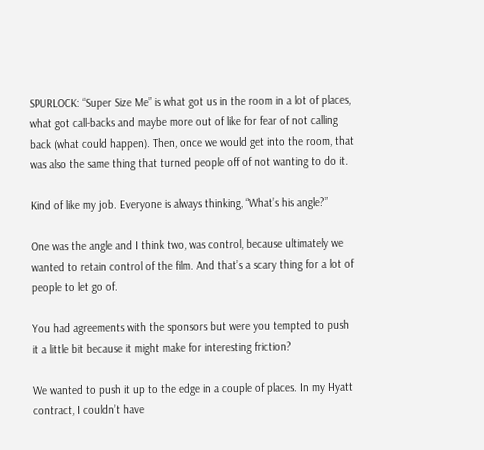SPURLOCK: “Super Size Me” is what got us in the room in a lot of places, what got call-backs and maybe more out of like for fear of not calling back (what could happen). Then, once we would get into the room, that was also the same thing that turned people off of not wanting to do it.

Kind of like my job. Everyone is always thinking, “What’s his angle?”

One was the angle and I think two, was control, because ultimately we wanted to retain control of the film. And that’s a scary thing for a lot of people to let go of.

You had agreements with the sponsors but were you tempted to push it a little bit because it might make for interesting friction?

We wanted to push it up to the edge in a couple of places. In my Hyatt contract, I couldn’t have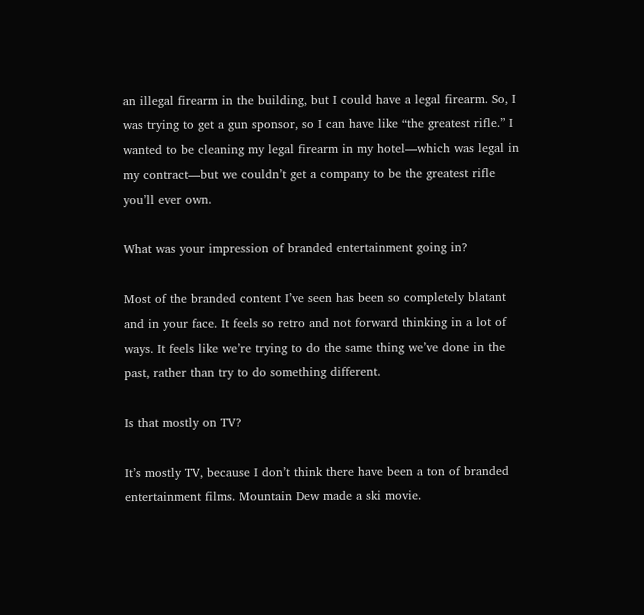an illegal firearm in the building, but I could have a legal firearm. So, I was trying to get a gun sponsor, so I can have like “the greatest rifle.” I wanted to be cleaning my legal firearm in my hotel—which was legal in my contract—but we couldn’t get a company to be the greatest rifle you’ll ever own.

What was your impression of branded entertainment going in?

Most of the branded content I’ve seen has been so completely blatant and in your face. It feels so retro and not forward thinking in a lot of ways. It feels like we’re trying to do the same thing we’ve done in the past, rather than try to do something different.

Is that mostly on TV?

It’s mostly TV, because I don’t think there have been a ton of branded entertainment films. Mountain Dew made a ski movie.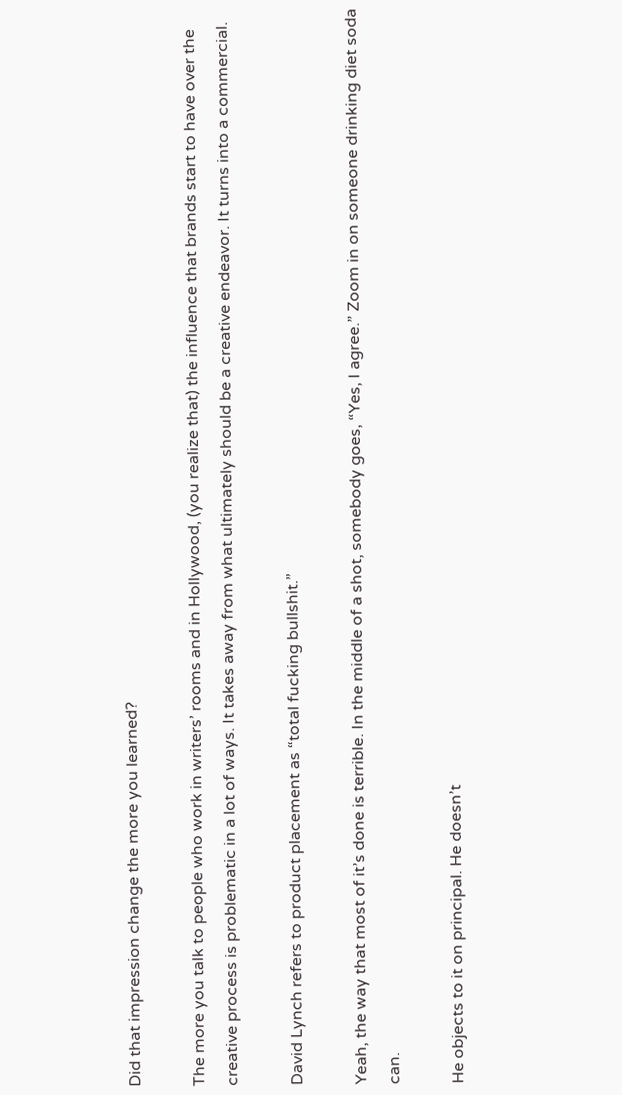Did that impression change the more you learned?

The more you talk to people who work in writers’ rooms and in Hollywood, (you realize that) the influence that brands start to have over the creative process is problematic in a lot of ways. It takes away from what ultimately should be a creative endeavor. It turns into a commercial.

David Lynch refers to product placement as “total fucking bullshit.”

Yeah, the way that most of it’s done is terrible. In the middle of a shot, somebody goes, “Yes, I agree.” Zoom in on someone drinking diet soda can.

He objects to it on principal. He doesn’t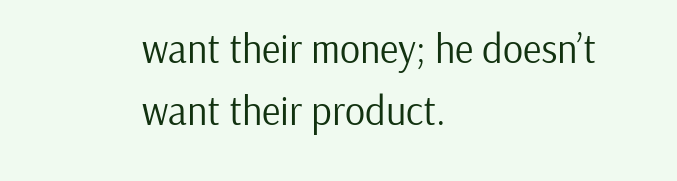want their money; he doesn’t want their product.